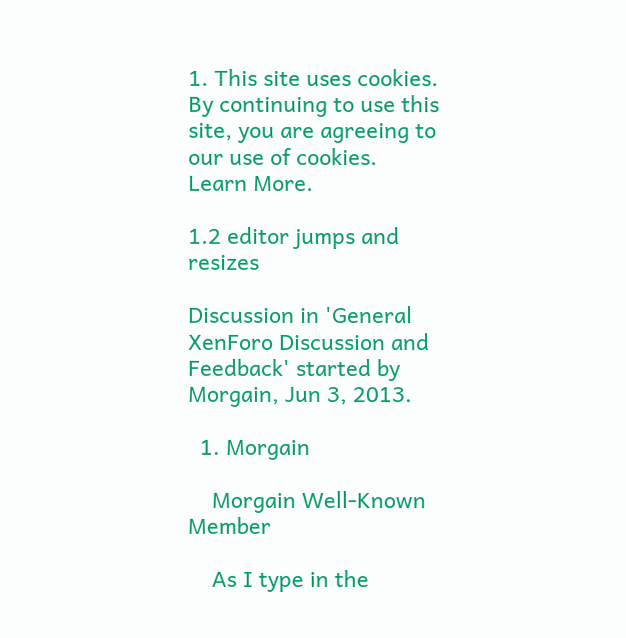1. This site uses cookies. By continuing to use this site, you are agreeing to our use of cookies. Learn More.

1.2 editor jumps and resizes

Discussion in 'General XenForo Discussion and Feedback' started by Morgain, Jun 3, 2013.

  1. Morgain

    Morgain Well-Known Member

    As I type in the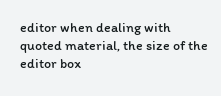editor when dealing with quoted material, the size of the editor box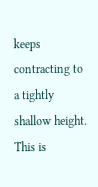keeps contracting to a tightly shallow height. This is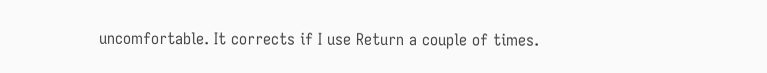uncomfortable. It corrects if I use Return a couple of times.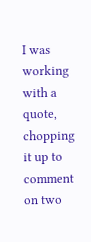I was working with a quote, chopping it up to comment on two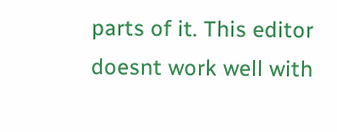parts of it. This editor doesnt work well with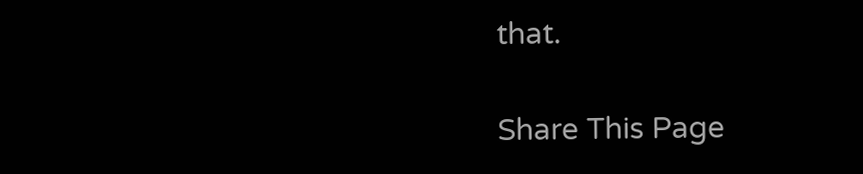that.

Share This Page